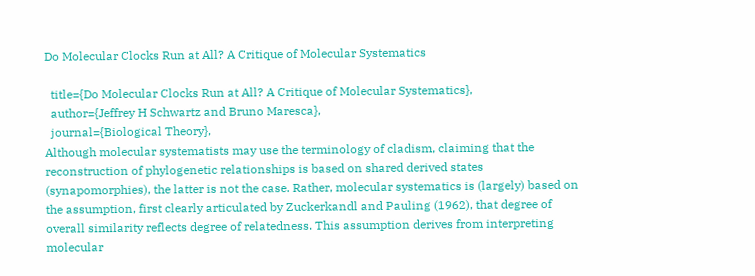Do Molecular Clocks Run at All? A Critique of Molecular Systematics

  title={Do Molecular Clocks Run at All? A Critique of Molecular Systematics},
  author={Jeffrey H Schwartz and Bruno Maresca},
  journal={Biological Theory},
Although molecular systematists may use the terminology of cladism, claiming that the reconstruction of phylogenetic relationships is based on shared derived states (synapomorphies), the latter is not the case. Rather, molecular systematics is (largely) based on the assumption, first clearly articulated by Zuckerkandl and Pauling (1962), that degree of overall similarity reflects degree of relatedness. This assumption derives from interpreting molecular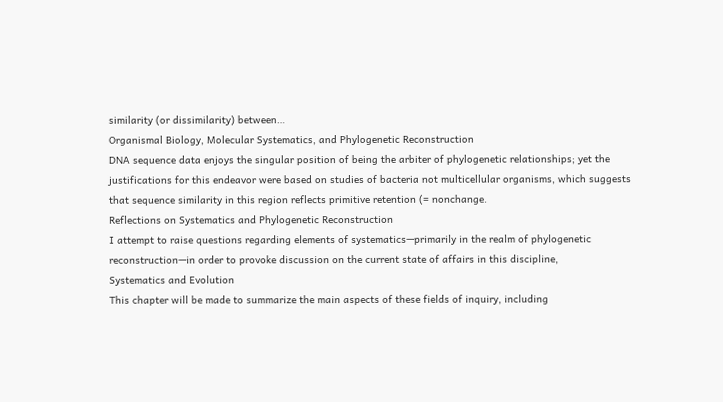similarity (or dissimilarity) between…
Organismal Biology, Molecular Systematics, and Phylogenetic Reconstruction
DNA sequence data enjoys the singular position of being the arbiter of phylogenetic relationships; yet the justifications for this endeavor were based on studies of bacteria not multicellular organisms, which suggests that sequence similarity in this region reflects primitive retention (= nonchange.
Reflections on Systematics and Phylogenetic Reconstruction
I attempt to raise questions regarding elements of systematics—primarily in the realm of phylogenetic reconstruction—in order to provoke discussion on the current state of affairs in this discipline,
Systematics and Evolution
This chapter will be made to summarize the main aspects of these fields of inquiry, including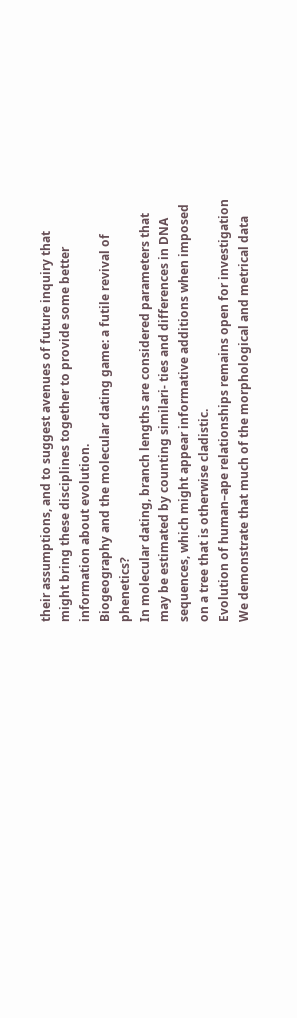their assumptions, and to suggest avenues of future inquiry that might bring these disciplines together to provide some better information about evolution.
Biogeography and the molecular dating game: a futile revival of phenetics?
In molecular dating, branch lengths are considered parameters that may be estimated by counting similari- ties and differences in DNA sequences, which might appear informative additions when imposed on a tree that is otherwise cladistic.
Evolution of human–ape relationships remains open for investigation
We demonstrate that much of the morphological and metrical data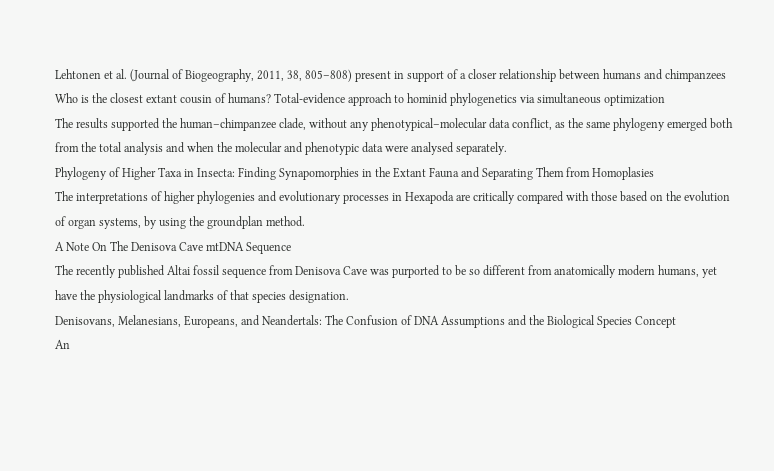Lehtonen et al. (Journal of Biogeography, 2011, 38, 805–808) present in support of a closer relationship between humans and chimpanzees
Who is the closest extant cousin of humans? Total‐evidence approach to hominid phylogenetics via simultaneous optimization
The results supported the human–chimpanzee clade, without any phenotypical–molecular data conflict, as the same phylogeny emerged both from the total analysis and when the molecular and phenotypic data were analysed separately.
Phylogeny of Higher Taxa in Insecta: Finding Synapomorphies in the Extant Fauna and Separating Them from Homoplasies
The interpretations of higher phylogenies and evolutionary processes in Hexapoda are critically compared with those based on the evolution of organ systems, by using the groundplan method.
A Note On The Denisova Cave mtDNA Sequence
The recently published Altai fossil sequence from Denisova Cave was purported to be so different from anatomically modern humans, yet have the physiological landmarks of that species designation.
Denisovans, Melanesians, Europeans, and Neandertals: The Confusion of DNA Assumptions and the Biological Species Concept
An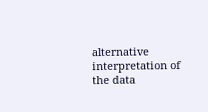alternative interpretation of the data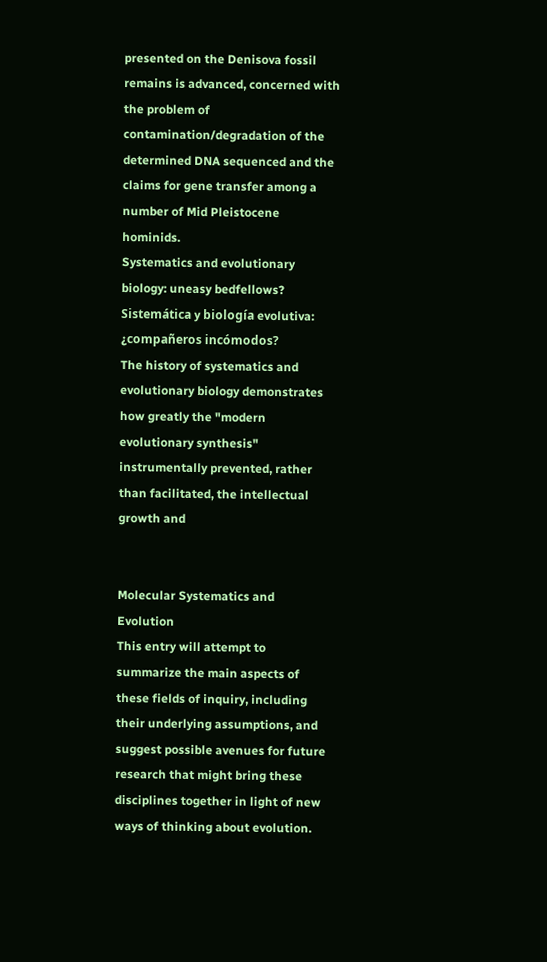presented on the Denisova fossil remains is advanced, concerned with the problem of contamination/degradation of the determined DNA sequenced and the claims for gene transfer among a number of Mid Pleistocene hominids.
Systematics and evolutionary biology: uneasy bedfellows? Sistemática y biología evolutiva: ¿compañeros incómodos?
The history of systematics and evolutionary biology demonstrates how greatly the "modern evolutionary synthesis" instrumentally prevented, rather than facilitated, the intellectual growth and


Molecular Systematics and Evolution
This entry will attempt to summarize the main aspects of these fields of inquiry, including their underlying assumptions, and suggest possible avenues for future research that might bring these disciplines together in light of new ways of thinking about evolution.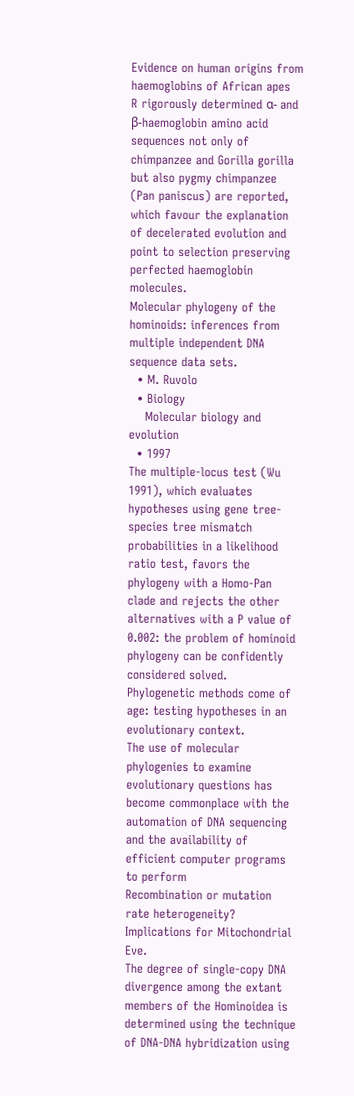Evidence on human origins from haemoglobins of African apes
R rigorously determined α- and β-haemoglobin amino acid sequences not only of chimpanzee and Gorilla gorilla but also pygmy chimpanzee (Pan paniscus) are reported, which favour the explanation of decelerated evolution and point to selection preserving perfected haemoglobin molecules.
Molecular phylogeny of the hominoids: inferences from multiple independent DNA sequence data sets.
  • M. Ruvolo
  • Biology
    Molecular biology and evolution
  • 1997
The multiple-locus test (Wu 1991), which evaluates hypotheses using gene tree-species tree mismatch probabilities in a likelihood ratio test, favors the phylogeny with a Homo-Pan clade and rejects the other alternatives with a P value of 0.002: the problem of hominoid phylogeny can be confidently considered solved.
Phylogenetic methods come of age: testing hypotheses in an evolutionary context.
The use of molecular phylogenies to examine evolutionary questions has become commonplace with the automation of DNA sequencing and the availability of efficient computer programs to perform
Recombination or mutation rate heterogeneity? Implications for Mitochondrial Eve.
The degree of single‐copy DNA divergence among the extant members of the Hominoidea is determined using the technique of DNA‐DNA hybridization using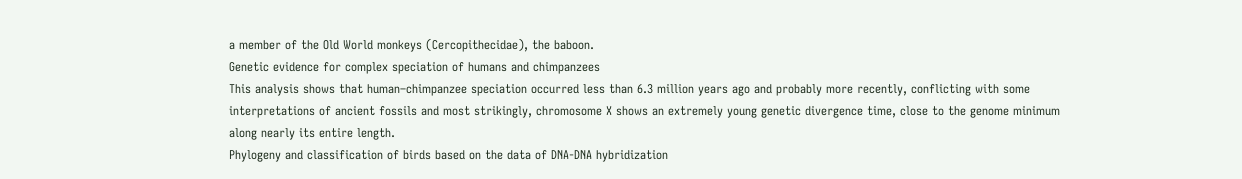a member of the Old World monkeys (Cercopithecidae), the baboon.
Genetic evidence for complex speciation of humans and chimpanzees
This analysis shows that human–chimpanzee speciation occurred less than 6.3 million years ago and probably more recently, conflicting with some interpretations of ancient fossils and most strikingly, chromosome X shows an extremely young genetic divergence time, close to the genome minimum along nearly its entire length.
Phylogeny and classification of birds based on the data of DNA-DNA hybridization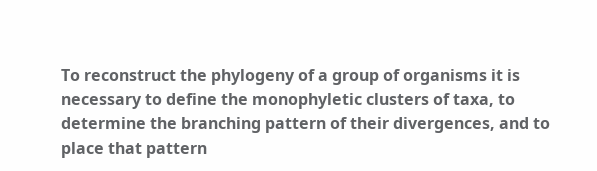To reconstruct the phylogeny of a group of organisms it is necessary to define the monophyletic clusters of taxa, to determine the branching pattern of their divergences, and to place that pattern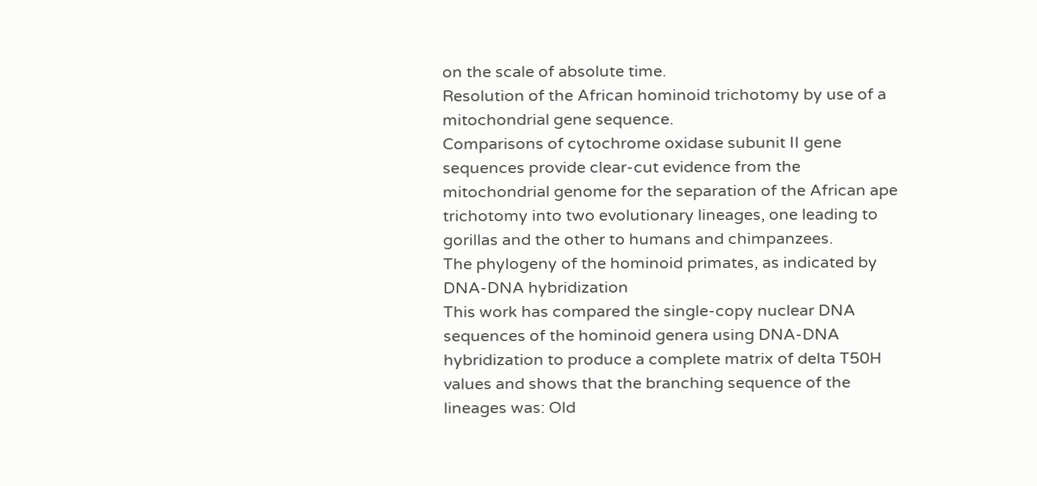on the scale of absolute time.
Resolution of the African hominoid trichotomy by use of a mitochondrial gene sequence.
Comparisons of cytochrome oxidase subunit II gene sequences provide clear-cut evidence from the mitochondrial genome for the separation of the African ape trichotomy into two evolutionary lineages, one leading to gorillas and the other to humans and chimpanzees.
The phylogeny of the hominoid primates, as indicated by DNA-DNA hybridization
This work has compared the single-copy nuclear DNA sequences of the hominoid genera using DNA-DNA hybridization to produce a complete matrix of delta T50H values and shows that the branching sequence of the lineages was: Old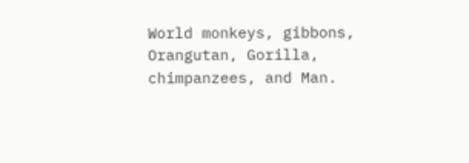World monkeys, gibbons, Orangutan, Gorilla, chimpanzees, and Man.